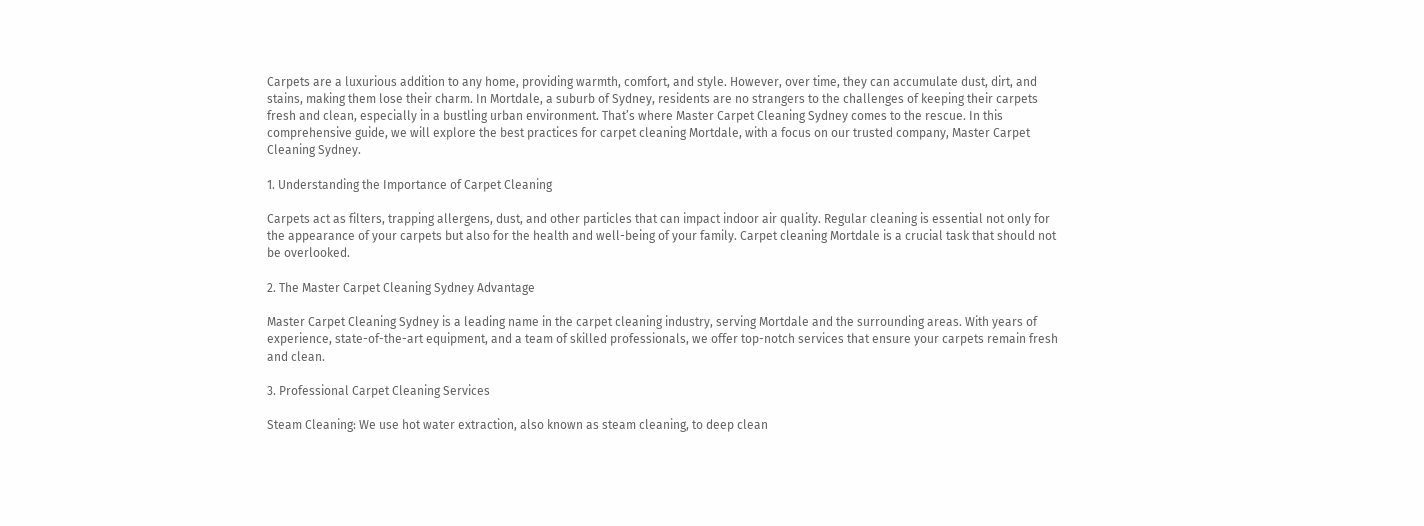Carpets are a luxurious addition to any home, providing warmth, comfort, and style. However, over time, they can accumulate dust, dirt, and stains, making them lose their charm. In Mortdale, a suburb of Sydney, residents are no strangers to the challenges of keeping their carpets fresh and clean, especially in a bustling urban environment. That’s where Master Carpet Cleaning Sydney comes to the rescue. In this comprehensive guide, we will explore the best practices for carpet cleaning Mortdale, with a focus on our trusted company, Master Carpet Cleaning Sydney.

1. Understanding the Importance of Carpet Cleaning

Carpets act as filters, trapping allergens, dust, and other particles that can impact indoor air quality. Regular cleaning is essential not only for the appearance of your carpets but also for the health and well-being of your family. Carpet cleaning Mortdale is a crucial task that should not be overlooked.

2. The Master Carpet Cleaning Sydney Advantage

Master Carpet Cleaning Sydney is a leading name in the carpet cleaning industry, serving Mortdale and the surrounding areas. With years of experience, state-of-the-art equipment, and a team of skilled professionals, we offer top-notch services that ensure your carpets remain fresh and clean.

3. Professional Carpet Cleaning Services

Steam Cleaning: We use hot water extraction, also known as steam cleaning, to deep clean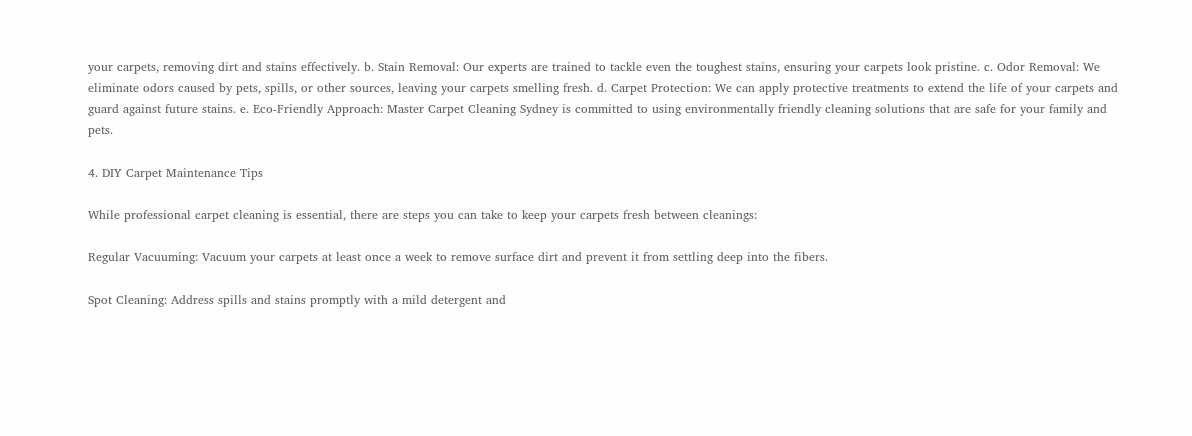your carpets, removing dirt and stains effectively. b. Stain Removal: Our experts are trained to tackle even the toughest stains, ensuring your carpets look pristine. c. Odor Removal: We eliminate odors caused by pets, spills, or other sources, leaving your carpets smelling fresh. d. Carpet Protection: We can apply protective treatments to extend the life of your carpets and guard against future stains. e. Eco-Friendly Approach: Master Carpet Cleaning Sydney is committed to using environmentally friendly cleaning solutions that are safe for your family and pets.

4. DIY Carpet Maintenance Tips

While professional carpet cleaning is essential, there are steps you can take to keep your carpets fresh between cleanings:

Regular Vacuuming: Vacuum your carpets at least once a week to remove surface dirt and prevent it from settling deep into the fibers.

Spot Cleaning: Address spills and stains promptly with a mild detergent and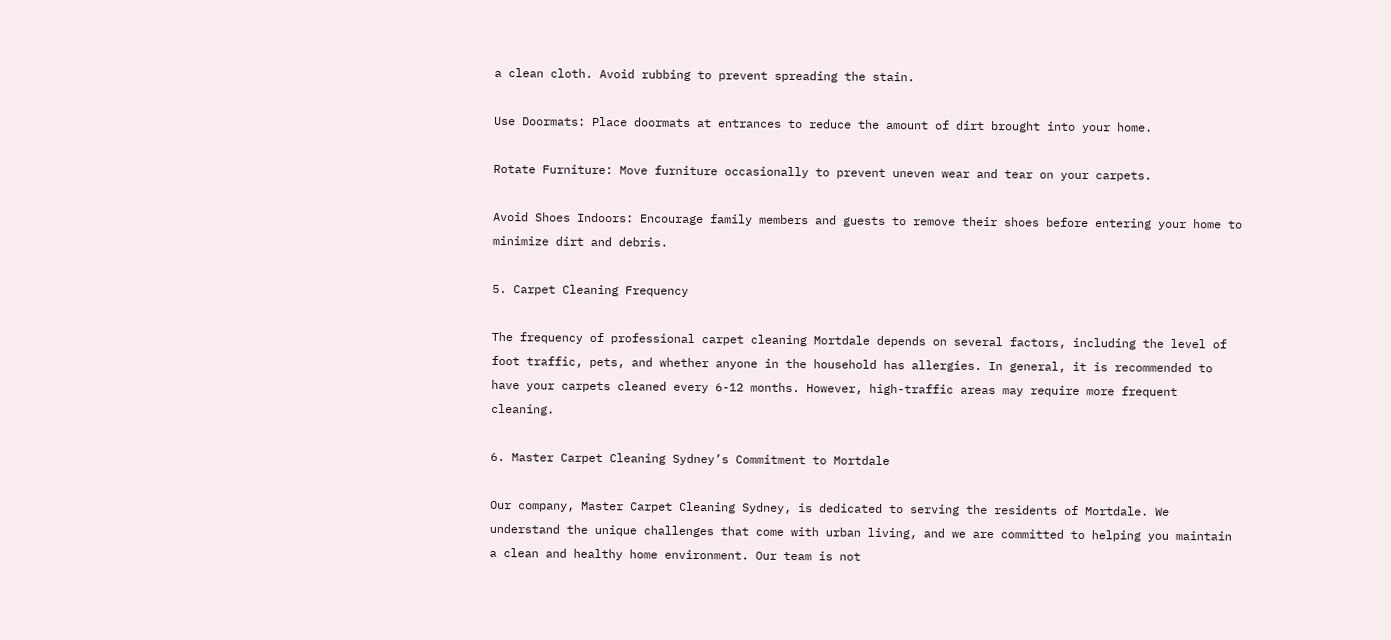a clean cloth. Avoid rubbing to prevent spreading the stain.

Use Doormats: Place doormats at entrances to reduce the amount of dirt brought into your home.

Rotate Furniture: Move furniture occasionally to prevent uneven wear and tear on your carpets.

Avoid Shoes Indoors: Encourage family members and guests to remove their shoes before entering your home to minimize dirt and debris.

5. Carpet Cleaning Frequency

The frequency of professional carpet cleaning Mortdale depends on several factors, including the level of foot traffic, pets, and whether anyone in the household has allergies. In general, it is recommended to have your carpets cleaned every 6-12 months. However, high-traffic areas may require more frequent cleaning.

6. Master Carpet Cleaning Sydney’s Commitment to Mortdale

Our company, Master Carpet Cleaning Sydney, is dedicated to serving the residents of Mortdale. We understand the unique challenges that come with urban living, and we are committed to helping you maintain a clean and healthy home environment. Our team is not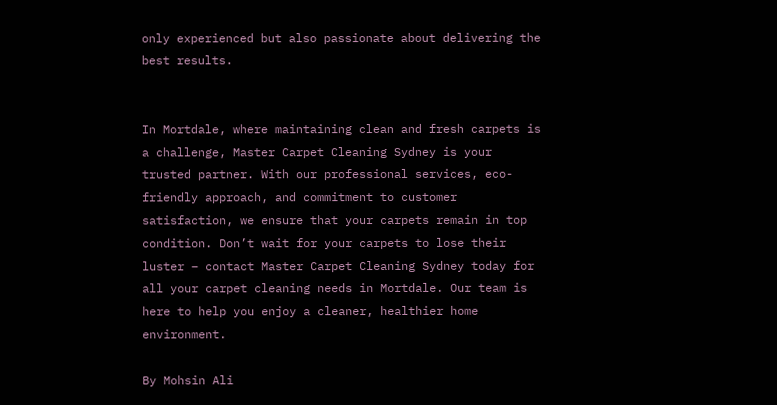only experienced but also passionate about delivering the best results.


In Mortdale, where maintaining clean and fresh carpets is a challenge, Master Carpet Cleaning Sydney is your trusted partner. With our professional services, eco-friendly approach, and commitment to customer satisfaction, we ensure that your carpets remain in top condition. Don’t wait for your carpets to lose their luster – contact Master Carpet Cleaning Sydney today for all your carpet cleaning needs in Mortdale. Our team is here to help you enjoy a cleaner, healthier home environment.

By Mohsin Ali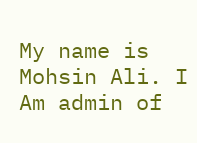My name is Mohsin Ali. I Am admin of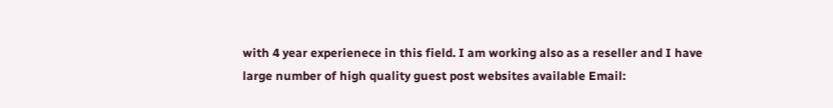with 4 year experienece in this field. I am working also as a reseller and I have large number of high quality guest post websites available Email: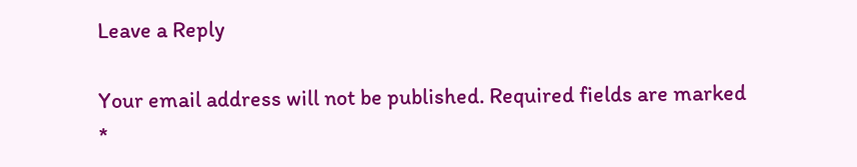Leave a Reply

Your email address will not be published. Required fields are marked *